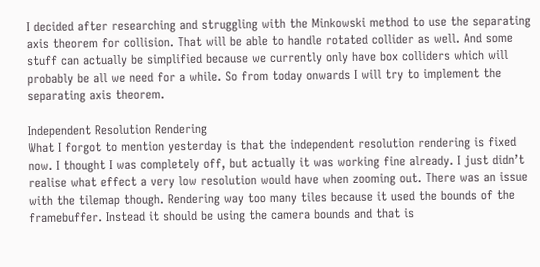I decided after researching and struggling with the Minkowski method to use the separating axis theorem for collision. That will be able to handle rotated collider as well. And some stuff can actually be simplified because we currently only have box colliders which will probably be all we need for a while. So from today onwards I will try to implement the separating axis theorem.

Independent Resolution Rendering
What I forgot to mention yesterday is that the independent resolution rendering is fixed now. I thought I was completely off, but actually it was working fine already. I just didn’t realise what effect a very low resolution would have when zooming out. There was an issue with the tilemap though. Rendering way too many tiles because it used the bounds of the framebuffer. Instead it should be using the camera bounds and that is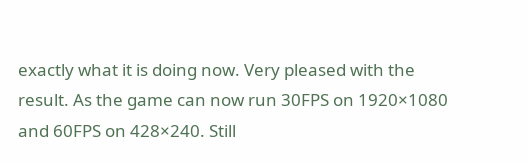exactly what it is doing now. Very pleased with the result. As the game can now run 30FPS on 1920×1080 and 60FPS on 428×240. Still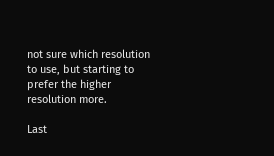not sure which resolution to use, but starting to prefer the higher resolution more.

Last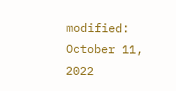modified: October 11, 2022